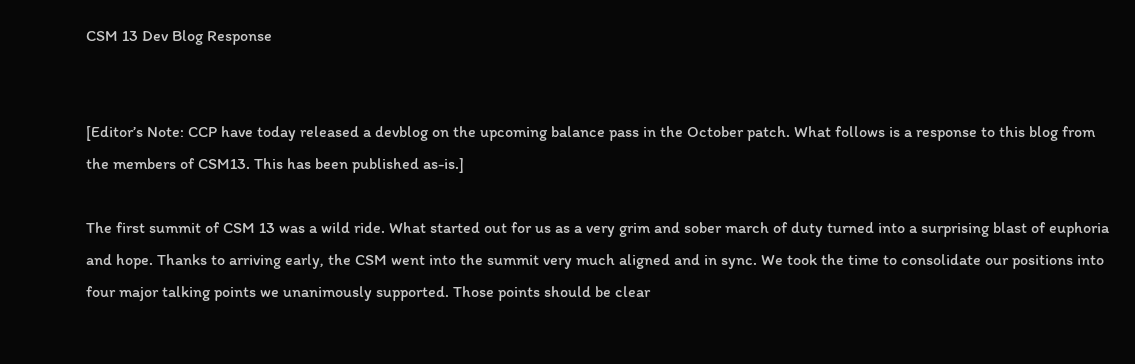CSM 13 Dev Blog Response


[Editor’s Note: CCP have today released a devblog on the upcoming balance pass in the October patch. What follows is a response to this blog from the members of CSM13. This has been published as-is.]

The first summit of CSM 13 was a wild ride. What started out for us as a very grim and sober march of duty turned into a surprising blast of euphoria and hope. Thanks to arriving early, the CSM went into the summit very much aligned and in sync. We took the time to consolidate our positions into four major talking points we unanimously supported. Those points should be clear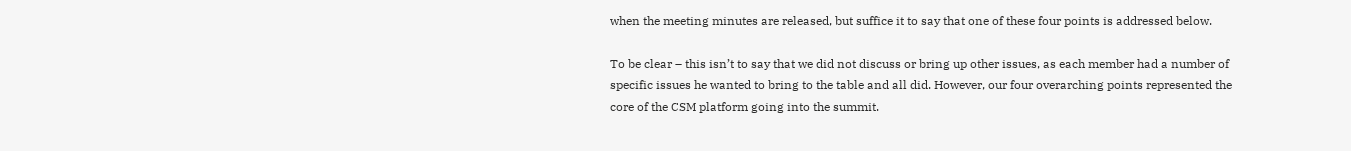when the meeting minutes are released, but suffice it to say that one of these four points is addressed below.

To be clear – this isn’t to say that we did not discuss or bring up other issues, as each member had a number of specific issues he wanted to bring to the table and all did. However, our four overarching points represented the core of the CSM platform going into the summit.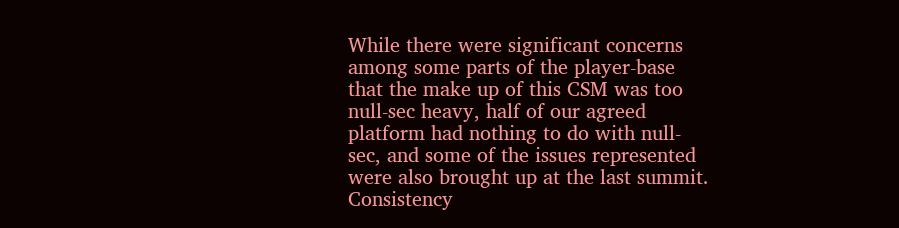While there were significant concerns among some parts of the player-base that the make up of this CSM was too null-sec heavy, half of our agreed platform had nothing to do with null-sec, and some of the issues represented were also brought up at the last summit. Consistency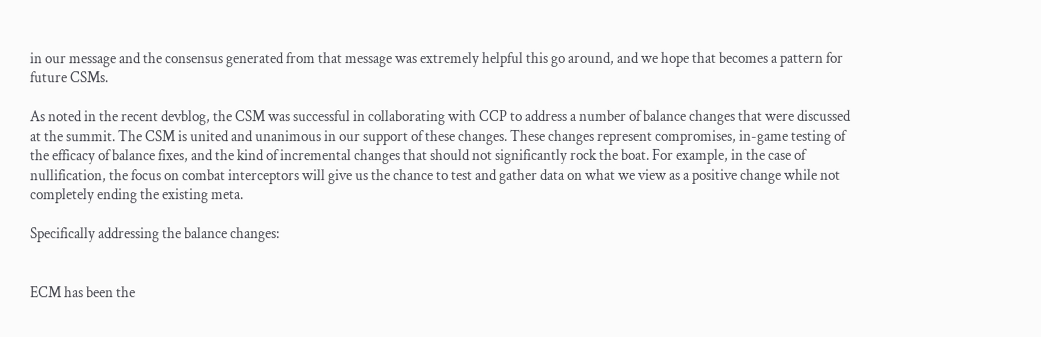in our message and the consensus generated from that message was extremely helpful this go around, and we hope that becomes a pattern for future CSMs.

As noted in the recent devblog, the CSM was successful in collaborating with CCP to address a number of balance changes that were discussed at the summit. The CSM is united and unanimous in our support of these changes. These changes represent compromises, in-game testing of the efficacy of balance fixes, and the kind of incremental changes that should not significantly rock the boat. For example, in the case of nullification, the focus on combat interceptors will give us the chance to test and gather data on what we view as a positive change while not completely ending the existing meta.

Specifically addressing the balance changes:


ECM has been the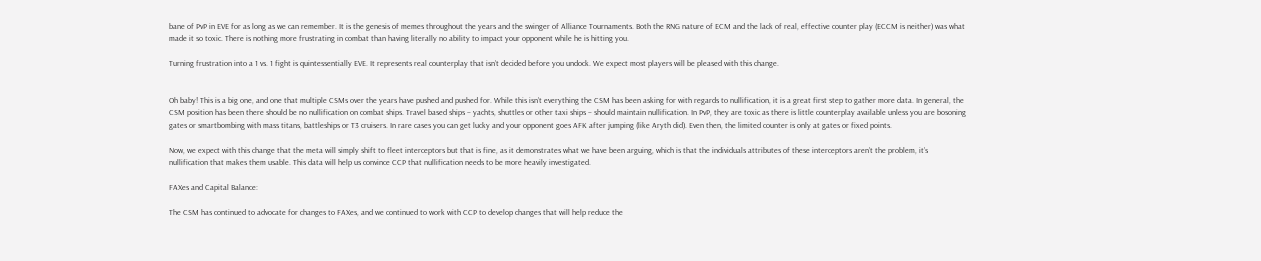bane of PvP in EVE for as long as we can remember. It is the genesis of memes throughout the years and the swinger of Alliance Tournaments. Both the RNG nature of ECM and the lack of real, effective counter play (ECCM is neither) was what made it so toxic. There is nothing more frustrating in combat than having literally no ability to impact your opponent while he is hitting you.

Turning frustration into a 1 vs. 1 fight is quintessentially EVE. It represents real counterplay that isn’t decided before you undock. We expect most players will be pleased with this change.


Oh baby! This is a big one, and one that multiple CSMs over the years have pushed and pushed for. While this isn’t everything the CSM has been asking for with regards to nullification, it is a great first step to gather more data. In general, the CSM position has been there should be no nullification on combat ships. Travel based ships – yachts, shuttles or other taxi ships – should maintain nullification. In PvP, they are toxic as there is little counterplay available unless you are bosoning gates or smartbombing with mass titans, battleships or T3 cruisers. In rare cases you can get lucky and your opponent goes AFK after jumping (like Aryth did). Even then, the limited counter is only at gates or fixed points.

Now, we expect with this change that the meta will simply shift to fleet interceptors but that is fine, as it demonstrates what we have been arguing, which is that the individuals attributes of these interceptors aren’t the problem, it’s nullification that makes them usable. This data will help us convince CCP that nullification needs to be more heavily investigated.

FAXes and Capital Balance:

The CSM has continued to advocate for changes to FAXes, and we continued to work with CCP to develop changes that will help reduce the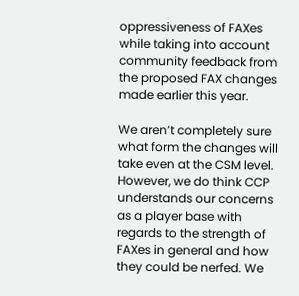oppressiveness of FAXes while taking into account community feedback from the proposed FAX changes made earlier this year.

We aren’t completely sure what form the changes will take even at the CSM level. However, we do think CCP understands our concerns as a player base with regards to the strength of FAXes in general and how they could be nerfed. We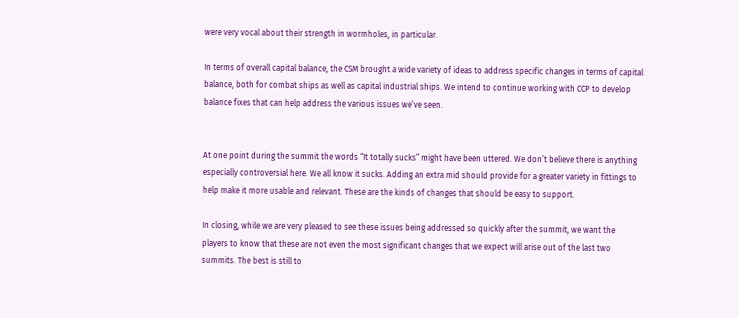were very vocal about their strength in wormholes, in particular.

In terms of overall capital balance, the CSM brought a wide variety of ideas to address specific changes in terms of capital balance, both for combat ships as well as capital industrial ships. We intend to continue working with CCP to develop balance fixes that can help address the various issues we’ve seen.


At one point during the summit the words “It totally sucks” might have been uttered. We don’t believe there is anything especially controversial here. We all know it sucks. Adding an extra mid should provide for a greater variety in fittings to help make it more usable and relevant. These are the kinds of changes that should be easy to support.

In closing, while we are very pleased to see these issues being addressed so quickly after the summit, we want the players to know that these are not even the most significant changes that we expect will arise out of the last two summits. The best is still to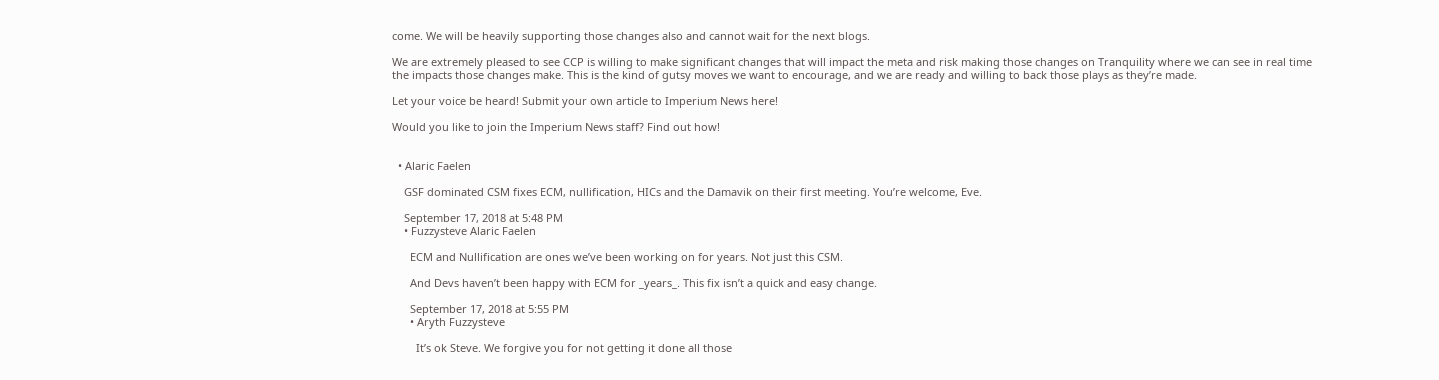come. We will be heavily supporting those changes also and cannot wait for the next blogs.

We are extremely pleased to see CCP is willing to make significant changes that will impact the meta and risk making those changes on Tranquility where we can see in real time the impacts those changes make. This is the kind of gutsy moves we want to encourage, and we are ready and willing to back those plays as they’re made.

Let your voice be heard! Submit your own article to Imperium News here!

Would you like to join the Imperium News staff? Find out how!


  • Alaric Faelen

    GSF dominated CSM fixes ECM, nullification, HICs and the Damavik on their first meeting. You’re welcome, Eve.

    September 17, 2018 at 5:48 PM
    • Fuzzysteve Alaric Faelen

      ECM and Nullification are ones we’ve been working on for years. Not just this CSM.

      And Devs haven’t been happy with ECM for _years_. This fix isn’t a quick and easy change.

      September 17, 2018 at 5:55 PM
      • Aryth Fuzzysteve

        It’s ok Steve. We forgive you for not getting it done all those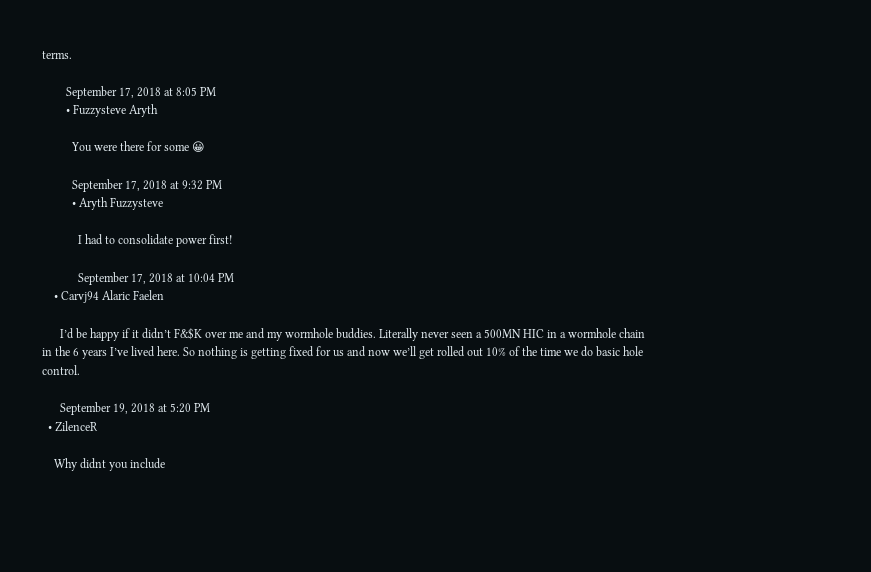terms.

        September 17, 2018 at 8:05 PM
        • Fuzzysteve Aryth

          You were there for some 😀

          September 17, 2018 at 9:32 PM
          • Aryth Fuzzysteve

            I had to consolidate power first!

            September 17, 2018 at 10:04 PM
    • Carvj94 Alaric Faelen

      I’d be happy if it didn’t F&$K over me and my wormhole buddies. Literally never seen a 500MN HIC in a wormhole chain in the 6 years I’ve lived here. So nothing is getting fixed for us and now we’ll get rolled out 10% of the time we do basic hole control.

      September 19, 2018 at 5:20 PM
  • ZilenceR

    Why didnt you include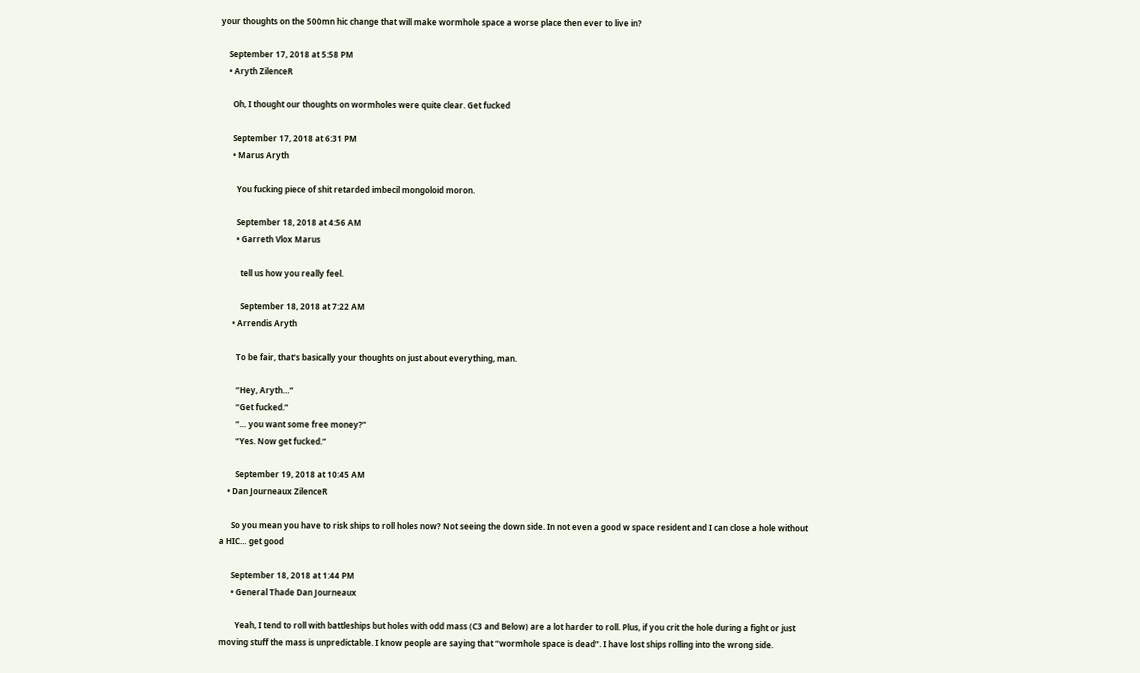your thoughts on the 500mn hic change that will make wormhole space a worse place then ever to live in?

    September 17, 2018 at 5:58 PM
    • Aryth ZilenceR

      Oh, I thought our thoughts on wormholes were quite clear. Get fucked

      September 17, 2018 at 6:31 PM
      • Marus Aryth

        You fucking piece of shit retarded imbecil mongoloid moron.

        September 18, 2018 at 4:56 AM
        • Garreth Vlox Marus

          tell us how you really feel.

          September 18, 2018 at 7:22 AM
      • Arrendis Aryth

        To be fair, that’s basically your thoughts on just about everything, man.

        “Hey, Aryth…”
        “Get fucked.”
        “… you want some free money?”
        “Yes. Now get fucked.”

        September 19, 2018 at 10:45 AM
    • Dan Journeaux ZilenceR

      So you mean you have to risk ships to roll holes now? Not seeing the down side. In not even a good w space resident and I can close a hole without a HIC… get good

      September 18, 2018 at 1:44 PM
      • General Thade Dan Journeaux

        Yeah, I tend to roll with battleships but holes with odd mass (C3 and Below) are a lot harder to roll. Plus, if you crit the hole during a fight or just moving stuff the mass is unpredictable. I know people are saying that “wormhole space is dead”. I have lost ships rolling into the wrong side.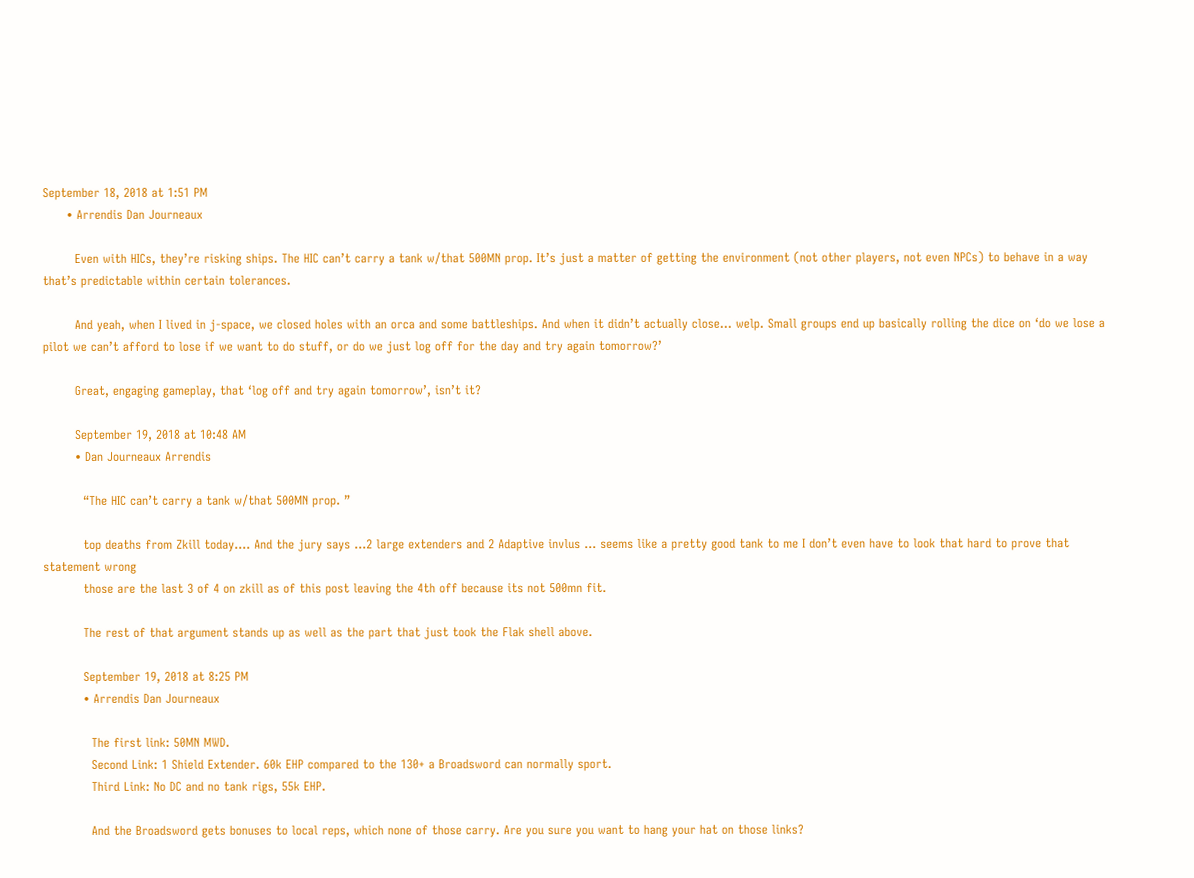September 18, 2018 at 1:51 PM
      • Arrendis Dan Journeaux

        Even with HICs, they’re risking ships. The HIC can’t carry a tank w/that 500MN prop. It’s just a matter of getting the environment (not other players, not even NPCs) to behave in a way that’s predictable within certain tolerances.

        And yeah, when I lived in j-space, we closed holes with an orca and some battleships. And when it didn’t actually close… welp. Small groups end up basically rolling the dice on ‘do we lose a pilot we can’t afford to lose if we want to do stuff, or do we just log off for the day and try again tomorrow?’

        Great, engaging gameplay, that ‘log off and try again tomorrow’, isn’t it?

        September 19, 2018 at 10:48 AM
        • Dan Journeaux Arrendis

          “The HIC can’t carry a tank w/that 500MN prop. ”

          top deaths from Zkill today…. And the jury says …2 large extenders and 2 Adaptive invlus … seems like a pretty good tank to me I don’t even have to look that hard to prove that statement wrong
          those are the last 3 of 4 on zkill as of this post leaving the 4th off because its not 500mn fit.

          The rest of that argument stands up as well as the part that just took the Flak shell above.

          September 19, 2018 at 8:25 PM
          • Arrendis Dan Journeaux

            The first link: 50MN MWD.
            Second Link: 1 Shield Extender. 60k EHP compared to the 130+ a Broadsword can normally sport.
            Third Link: No DC and no tank rigs, 55k EHP.

            And the Broadsword gets bonuses to local reps, which none of those carry. Are you sure you want to hang your hat on those links?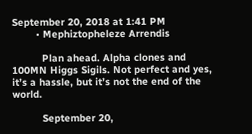September 20, 2018 at 1:41 PM
        • Mephiztopheleze Arrendis

          Plan ahead. Alpha clones and 100MN Higgs Sigils. Not perfect and yes, it’s a hassle, but it’s not the end of the world.

          September 20,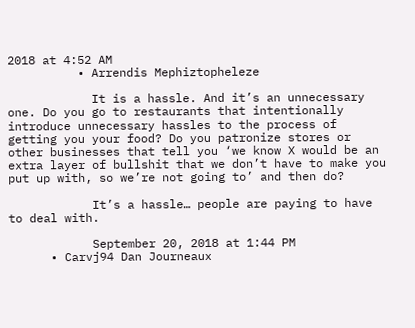2018 at 4:52 AM
          • Arrendis Mephiztopheleze

            It is a hassle. And it’s an unnecessary one. Do you go to restaurants that intentionally introduce unnecessary hassles to the process of getting you your food? Do you patronize stores or other businesses that tell you ‘we know X would be an extra layer of bullshit that we don’t have to make you put up with, so we’re not going to’ and then do?

            It’s a hassle… people are paying to have to deal with.

            September 20, 2018 at 1:44 PM
      • Carvj94 Dan Journeaux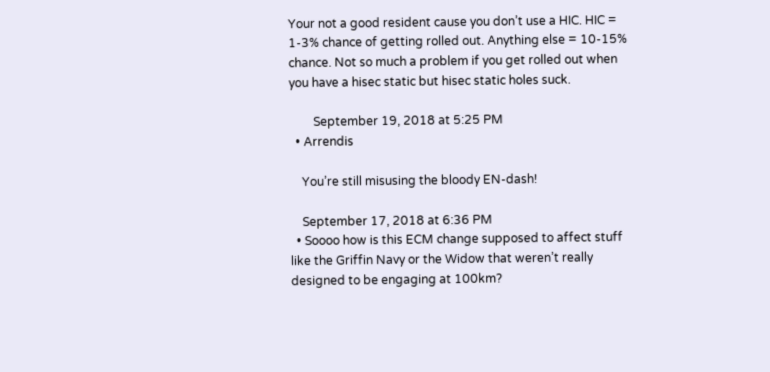Your not a good resident cause you don’t use a HIC. HIC = 1-3% chance of getting rolled out. Anything else = 10-15% chance. Not so much a problem if you get rolled out when you have a hisec static but hisec static holes suck.

        September 19, 2018 at 5:25 PM
  • Arrendis

    You’re still misusing the bloody EN-dash!

    September 17, 2018 at 6:36 PM
  • Soooo how is this ECM change supposed to affect stuff like the Griffin Navy or the Widow that weren’t really designed to be engaging at 100km?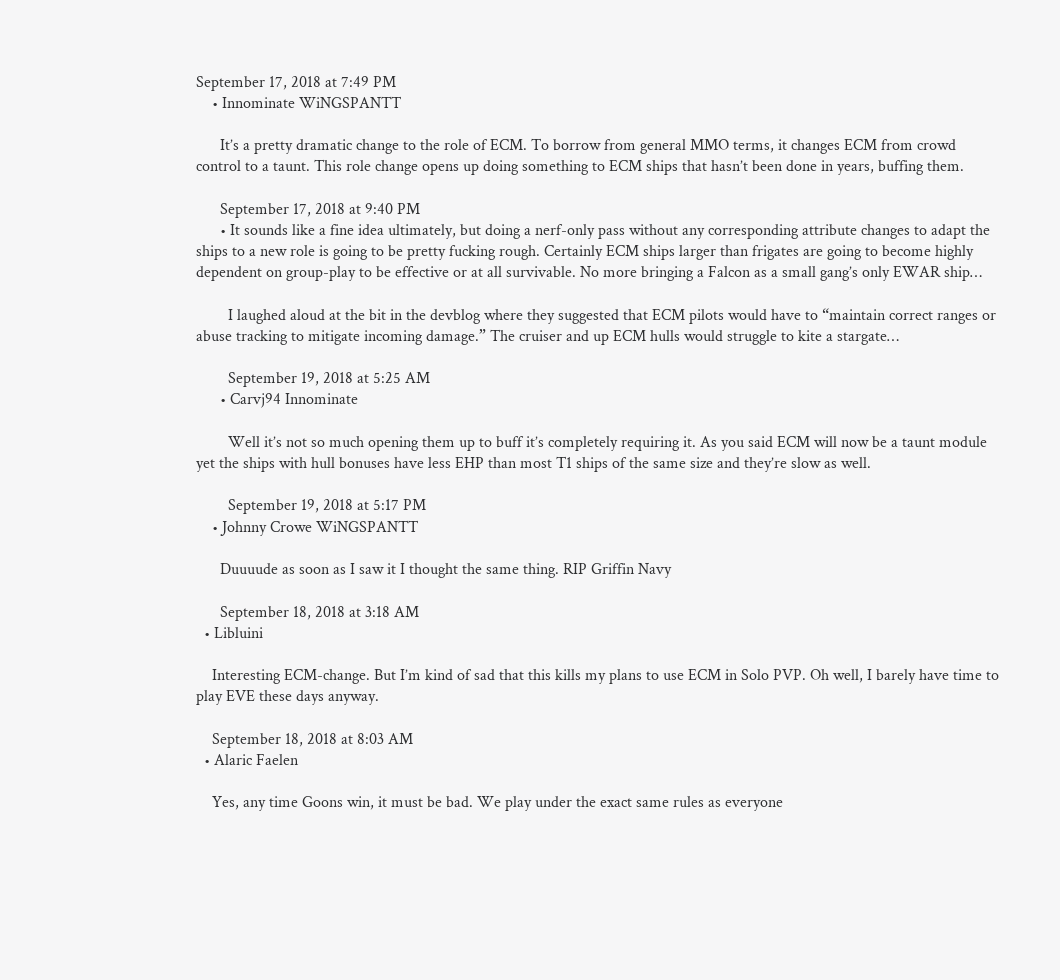September 17, 2018 at 7:49 PM
    • Innominate WiNGSPANTT

      It’s a pretty dramatic change to the role of ECM. To borrow from general MMO terms, it changes ECM from crowd control to a taunt. This role change opens up doing something to ECM ships that hasn’t been done in years, buffing them.

      September 17, 2018 at 9:40 PM
      • It sounds like a fine idea ultimately, but doing a nerf-only pass without any corresponding attribute changes to adapt the ships to a new role is going to be pretty fucking rough. Certainly ECM ships larger than frigates are going to become highly dependent on group-play to be effective or at all survivable. No more bringing a Falcon as a small gang’s only EWAR ship…

        I laughed aloud at the bit in the devblog where they suggested that ECM pilots would have to “maintain correct ranges or abuse tracking to mitigate incoming damage.” The cruiser and up ECM hulls would struggle to kite a stargate…

        September 19, 2018 at 5:25 AM
      • Carvj94 Innominate

        Well it’s not so much opening them up to buff it’s completely requiring it. As you said ECM will now be a taunt module yet the ships with hull bonuses have less EHP than most T1 ships of the same size and they’re slow as well.

        September 19, 2018 at 5:17 PM
    • Johnny Crowe WiNGSPANTT

      Duuuude as soon as I saw it I thought the same thing. RIP Griffin Navy

      September 18, 2018 at 3:18 AM
  • Libluini

    Interesting ECM-change. But I’m kind of sad that this kills my plans to use ECM in Solo PVP. Oh well, I barely have time to play EVE these days anyway.

    September 18, 2018 at 8:03 AM
  • Alaric Faelen

    Yes, any time Goons win, it must be bad. We play under the exact same rules as everyone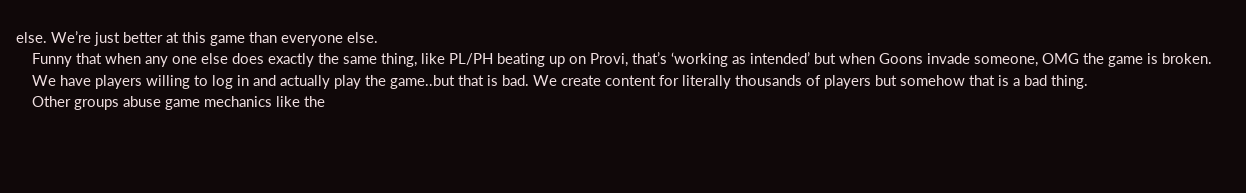else. We’re just better at this game than everyone else.
    Funny that when any one else does exactly the same thing, like PL/PH beating up on Provi, that’s ‘working as intended’ but when Goons invade someone, OMG the game is broken.
    We have players willing to log in and actually play the game..but that is bad. We create content for literally thousands of players but somehow that is a bad thing.
    Other groups abuse game mechanics like the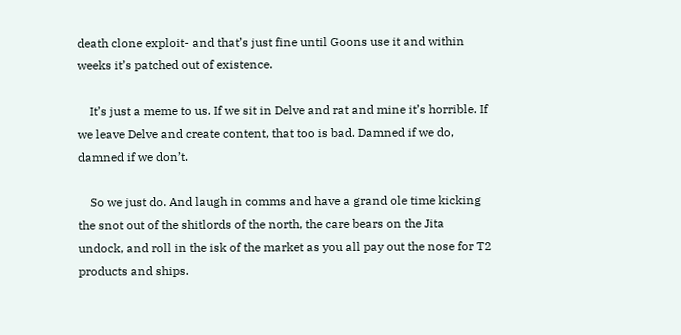death clone exploit- and that’s just fine until Goons use it and within weeks it’s patched out of existence.

    It’s just a meme to us. If we sit in Delve and rat and mine it’s horrible. If we leave Delve and create content, that too is bad. Damned if we do, damned if we don’t.

    So we just do. And laugh in comms and have a grand ole time kicking the snot out of the shitlords of the north, the care bears on the Jita undock, and roll in the isk of the market as you all pay out the nose for T2 products and ships.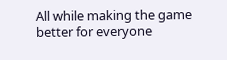All while making the game better for everyone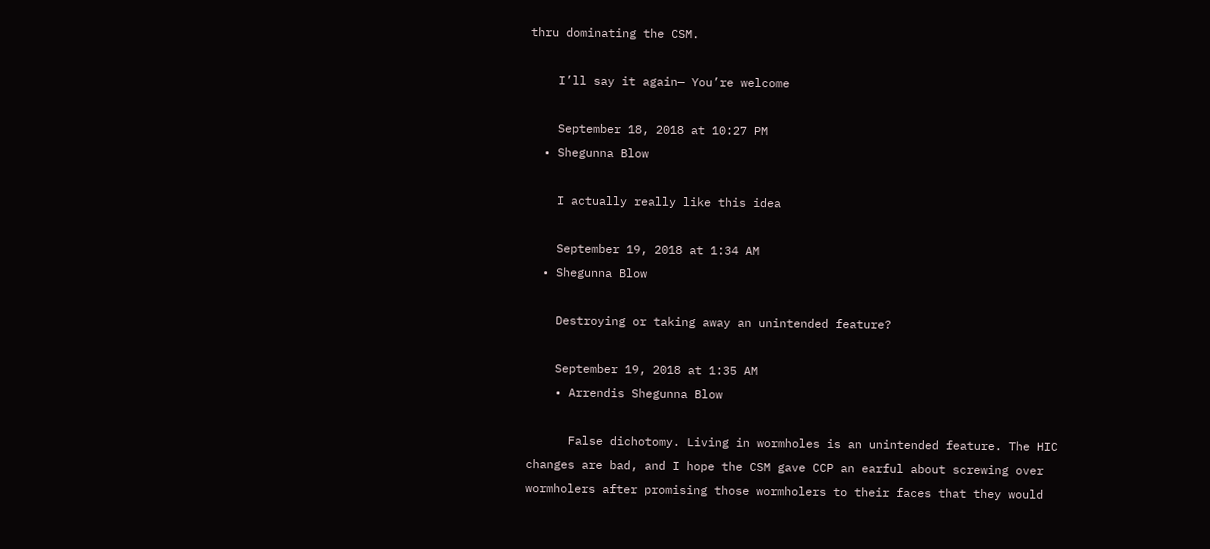thru dominating the CSM.

    I’ll say it again— You’re welcome

    September 18, 2018 at 10:27 PM
  • Shegunna Blow

    I actually really like this idea

    September 19, 2018 at 1:34 AM
  • Shegunna Blow

    Destroying or taking away an unintended feature?

    September 19, 2018 at 1:35 AM
    • Arrendis Shegunna Blow

      False dichotomy. Living in wormholes is an unintended feature. The HIC changes are bad, and I hope the CSM gave CCP an earful about screwing over wormholers after promising those wormholers to their faces that they would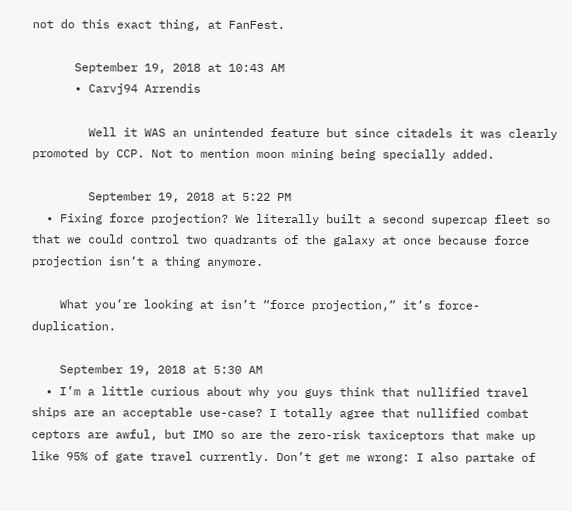not do this exact thing, at FanFest.

      September 19, 2018 at 10:43 AM
      • Carvj94 Arrendis

        Well it WAS an unintended feature but since citadels it was clearly promoted by CCP. Not to mention moon mining being specially added.

        September 19, 2018 at 5:22 PM
  • Fixing force projection? We literally built a second supercap fleet so that we could control two quadrants of the galaxy at once because force projection isn’t a thing anymore.

    What you’re looking at isn’t “force projection,” it’s force-duplication.

    September 19, 2018 at 5:30 AM
  • I’m a little curious about why you guys think that nullified travel ships are an acceptable use-case? I totally agree that nullified combat ceptors are awful, but IMO so are the zero-risk taxiceptors that make up like 95% of gate travel currently. Don’t get me wrong: I also partake of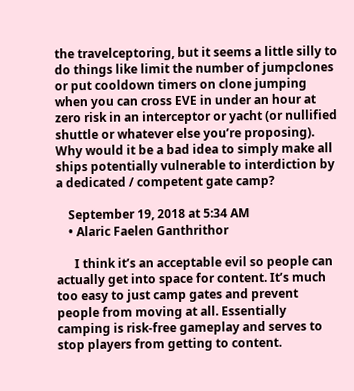the travelceptoring, but it seems a little silly to do things like limit the number of jumpclones or put cooldown timers on clone jumping when you can cross EVE in under an hour at zero risk in an interceptor or yacht (or nullified shuttle or whatever else you’re proposing). Why would it be a bad idea to simply make all ships potentially vulnerable to interdiction by a dedicated / competent gate camp?

    September 19, 2018 at 5:34 AM
    • Alaric Faelen Ganthrithor

      I think it’s an acceptable evil so people can actually get into space for content. It’s much too easy to just camp gates and prevent people from moving at all. Essentially camping is risk-free gameplay and serves to stop players from getting to content.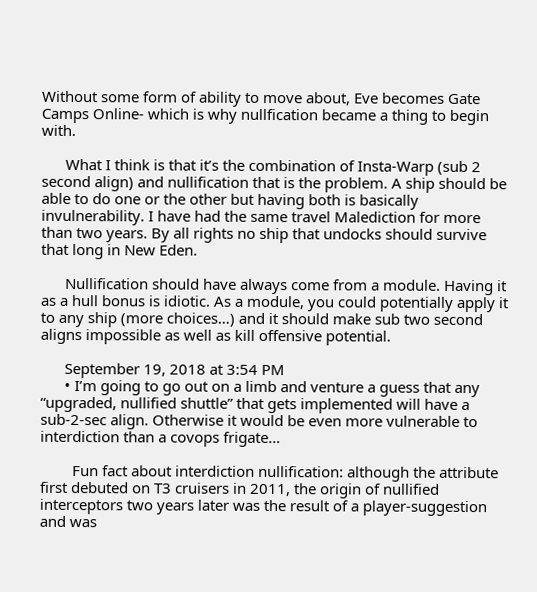Without some form of ability to move about, Eve becomes Gate Camps Online- which is why nullfication became a thing to begin with.

      What I think is that it’s the combination of Insta-Warp (sub 2 second align) and nullification that is the problem. A ship should be able to do one or the other but having both is basically invulnerability. I have had the same travel Malediction for more than two years. By all rights no ship that undocks should survive that long in New Eden.

      Nullification should have always come from a module. Having it as a hull bonus is idiotic. As a module, you could potentially apply it to any ship (more choices…) and it should make sub two second aligns impossible as well as kill offensive potential.

      September 19, 2018 at 3:54 PM
      • I’m going to go out on a limb and venture a guess that any “upgraded, nullified shuttle” that gets implemented will have a sub-2-sec align. Otherwise it would be even more vulnerable to interdiction than a covops frigate…

        Fun fact about interdiction nullification: although the attribute first debuted on T3 cruisers in 2011, the origin of nullified interceptors two years later was the result of a player-suggestion and was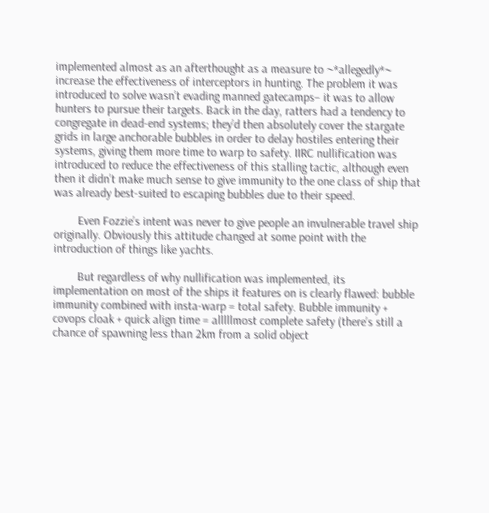implemented almost as an afterthought as a measure to ~*allegedly*~ increase the effectiveness of interceptors in hunting. The problem it was introduced to solve wasn’t evading manned gatecamps– it was to allow hunters to pursue their targets. Back in the day, ratters had a tendency to congregate in dead-end systems; they’d then absolutely cover the stargate grids in large anchorable bubbles in order to delay hostiles entering their systems, giving them more time to warp to safety. IIRC nullification was introduced to reduce the effectiveness of this stalling tactic, although even then it didn’t make much sense to give immunity to the one class of ship that was already best-suited to escaping bubbles due to their speed.

        Even Fozzie’s intent was never to give people an invulnerable travel ship originally. Obviously this attitude changed at some point with the introduction of things like yachts.

        But regardless of why nullification was implemented, its implementation on most of the ships it features on is clearly flawed: bubble immunity combined with insta-warp = total safety. Bubble immunity + covops cloak + quick align time = alllllmost complete safety (there’s still a chance of spawning less than 2km from a solid object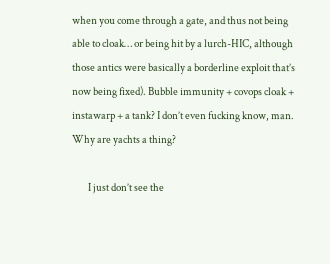when you come through a gate, and thus not being able to cloak… or being hit by a lurch-HIC, although those antics were basically a borderline exploit that’s now being fixed). Bubble immunity + covops cloak + instawarp + a tank? I don’t even fucking know, man. Why are yachts a thing?

        I just don’t see the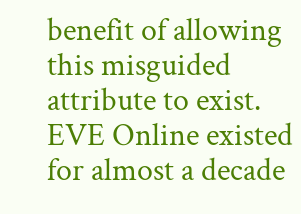benefit of allowing this misguided attribute to exist. EVE Online existed for almost a decade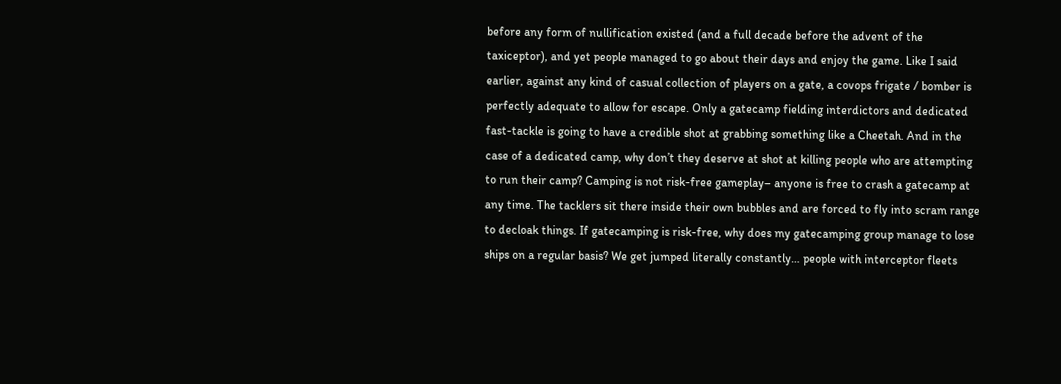before any form of nullification existed (and a full decade before the advent of the taxiceptor), and yet people managed to go about their days and enjoy the game. Like I said earlier, against any kind of casual collection of players on a gate, a covops frigate / bomber is perfectly adequate to allow for escape. Only a gatecamp fielding interdictors and dedicated fast-tackle is going to have a credible shot at grabbing something like a Cheetah. And in the case of a dedicated camp, why don’t they deserve at shot at killing people who are attempting to run their camp? Camping is not risk-free gameplay– anyone is free to crash a gatecamp at any time. The tacklers sit there inside their own bubbles and are forced to fly into scram range to decloak things. If gatecamping is risk-free, why does my gatecamping group manage to lose ships on a regular basis? We get jumped literally constantly… people with interceptor fleets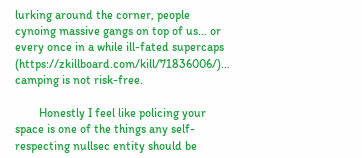lurking around the corner, people cynoing massive gangs on top of us… or every once in a while ill-fated supercaps (https://zkillboard.com/kill/71836006/)… camping is not risk-free.

        Honestly I feel like policing your space is one of the things any self-respecting nullsec entity should be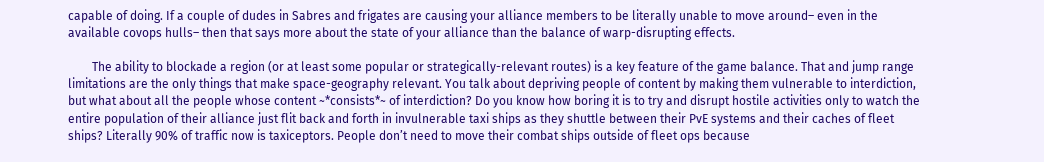capable of doing. If a couple of dudes in Sabres and frigates are causing your alliance members to be literally unable to move around– even in the available covops hulls– then that says more about the state of your alliance than the balance of warp-disrupting effects.

        The ability to blockade a region (or at least some popular or strategically-relevant routes) is a key feature of the game balance. That and jump range limitations are the only things that make space-geography relevant. You talk about depriving people of content by making them vulnerable to interdiction, but what about all the people whose content ~*consists*~ of interdiction? Do you know how boring it is to try and disrupt hostile activities only to watch the entire population of their alliance just flit back and forth in invulnerable taxi ships as they shuttle between their PvE systems and their caches of fleet ships? Literally 90% of traffic now is taxiceptors. People don’t need to move their combat ships outside of fleet ops because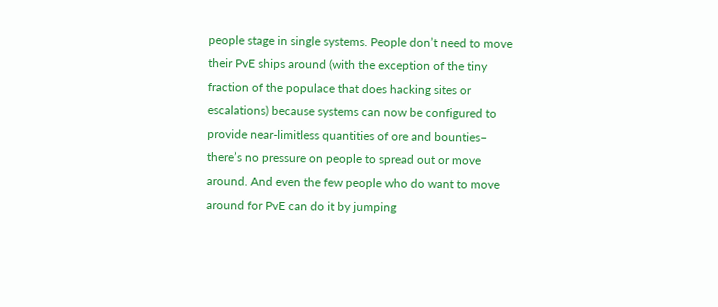people stage in single systems. People don’t need to move their PvE ships around (with the exception of the tiny fraction of the populace that does hacking sites or escalations) because systems can now be configured to provide near-limitless quantities of ore and bounties– there’s no pressure on people to spread out or move around. And even the few people who do want to move around for PvE can do it by jumping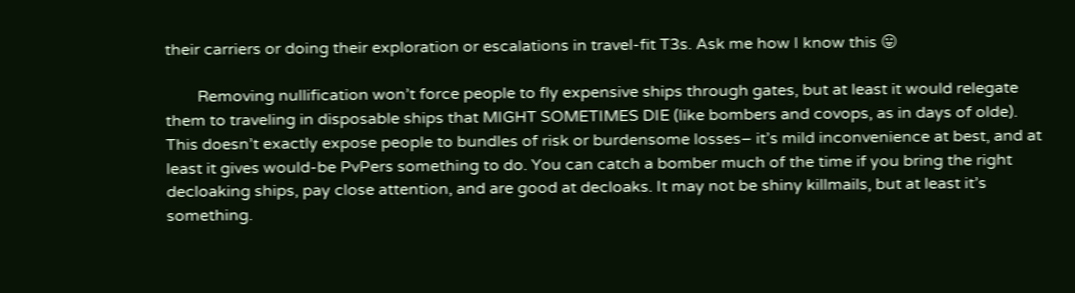their carriers or doing their exploration or escalations in travel-fit T3s. Ask me how I know this 😛

        Removing nullification won’t force people to fly expensive ships through gates, but at least it would relegate them to traveling in disposable ships that MIGHT SOMETIMES DIE (like bombers and covops, as in days of olde). This doesn’t exactly expose people to bundles of risk or burdensome losses– it’s mild inconvenience at best, and at least it gives would-be PvPers something to do. You can catch a bomber much of the time if you bring the right decloaking ships, pay close attention, and are good at decloaks. It may not be shiny killmails, but at least it’s something.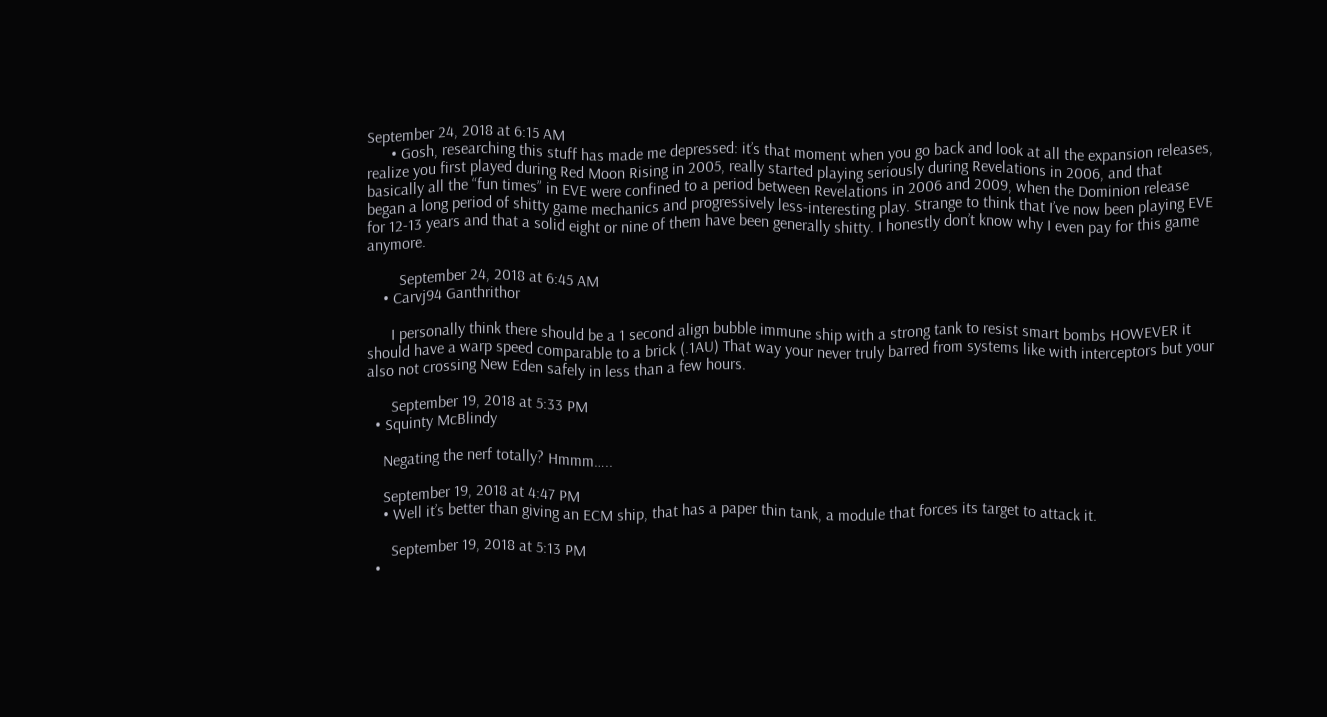September 24, 2018 at 6:15 AM
      • Gosh, researching this stuff has made me depressed: it’s that moment when you go back and look at all the expansion releases, realize you first played during Red Moon Rising in 2005, really started playing seriously during Revelations in 2006, and that basically all the “fun times” in EVE were confined to a period between Revelations in 2006 and 2009, when the Dominion release began a long period of shitty game mechanics and progressively less-interesting play. Strange to think that I’ve now been playing EVE for 12-13 years and that a solid eight or nine of them have been generally shitty. I honestly don’t know why I even pay for this game anymore.

        September 24, 2018 at 6:45 AM
    • Carvj94 Ganthrithor

      I personally think there should be a 1 second align bubble immune ship with a strong tank to resist smart bombs HOWEVER it should have a warp speed comparable to a brick (.1AU) That way your never truly barred from systems like with interceptors but your also not crossing New Eden safely in less than a few hours.

      September 19, 2018 at 5:33 PM
  • Squinty McBlindy

    Negating the nerf totally? Hmmm…..

    September 19, 2018 at 4:47 PM
    • Well it’s better than giving an ECM ship, that has a paper thin tank, a module that forces its target to attack it.

      September 19, 2018 at 5:13 PM
  •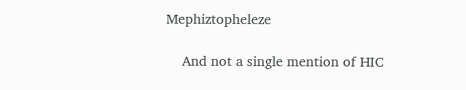Mephiztopheleze

    And not a single mention of HIC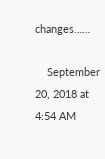changes……

    September 20, 2018 at 4:54 AM